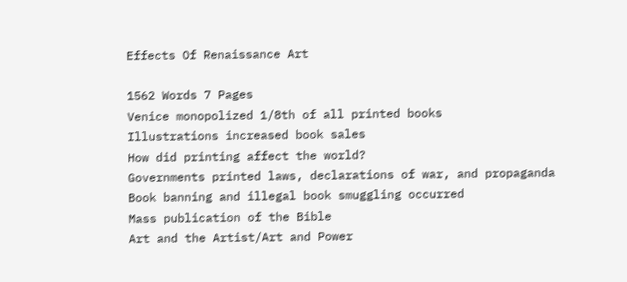Effects Of Renaissance Art

1562 Words 7 Pages
Venice monopolized 1/8th of all printed books
Illustrations increased book sales
How did printing affect the world?
Governments printed laws, declarations of war, and propaganda
Book banning and illegal book smuggling occurred
Mass publication of the Bible
Art and the Artist/Art and Power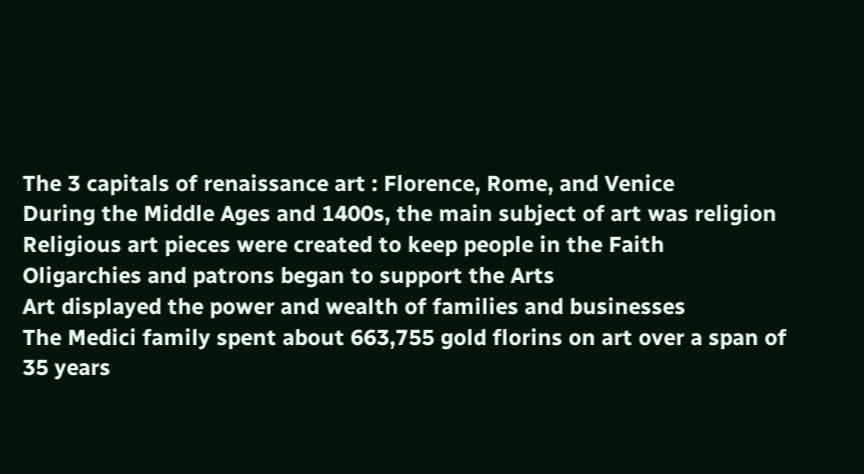The 3 capitals of renaissance art : Florence, Rome, and Venice
During the Middle Ages and 1400s, the main subject of art was religion
Religious art pieces were created to keep people in the Faith
Oligarchies and patrons began to support the Arts
Art displayed the power and wealth of families and businesses
The Medici family spent about 663,755 gold florins on art over a span of 35 years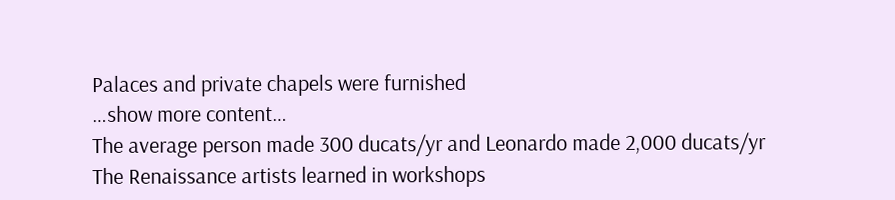Palaces and private chapels were furnished
…show more content…
The average person made 300 ducats/yr and Leonardo made 2,000 ducats/yr
The Renaissance artists learned in workshops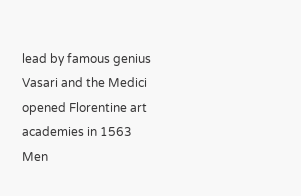lead by famous genius Vasari and the Medici opened Florentine art academies in 1563
Men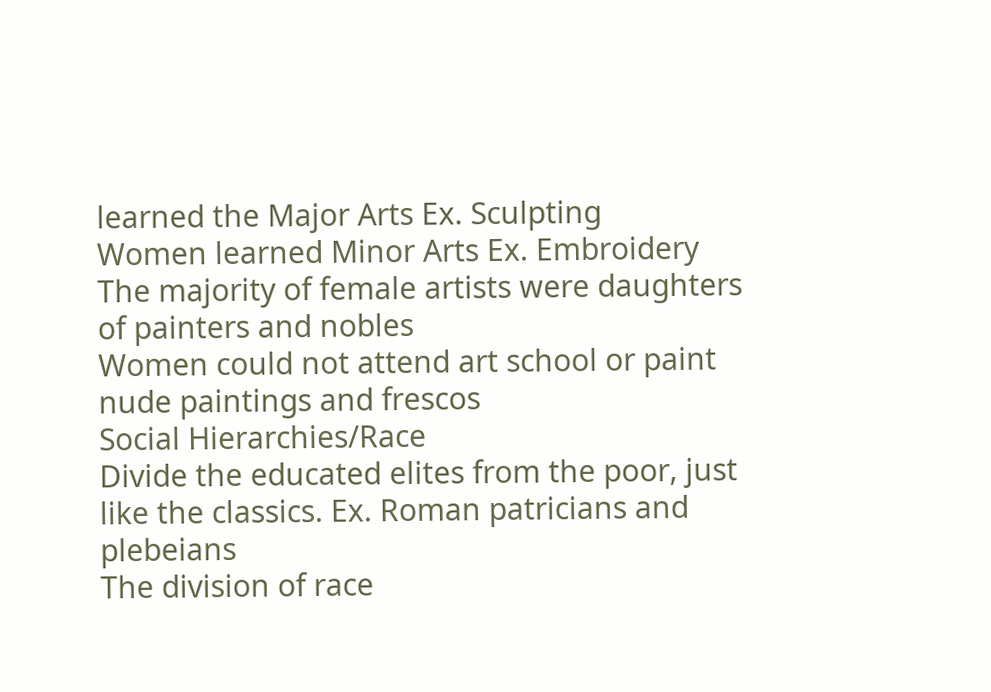learned the Major Arts Ex. Sculpting
Women learned Minor Arts Ex. Embroidery
The majority of female artists were daughters of painters and nobles
Women could not attend art school or paint nude paintings and frescos
Social Hierarchies/Race
Divide the educated elites from the poor, just like the classics. Ex. Roman patricians and plebeians
The division of race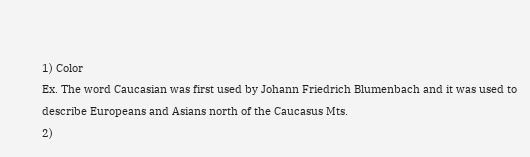1) Color
Ex. The word Caucasian was first used by Johann Friedrich Blumenbach and it was used to describe Europeans and Asians north of the Caucasus Mts.
2)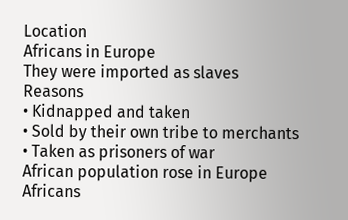Location
Africans in Europe
They were imported as slaves
Reasons
• Kidnapped and taken
• Sold by their own tribe to merchants
• Taken as prisoners of war
African population rose in Europe
Africans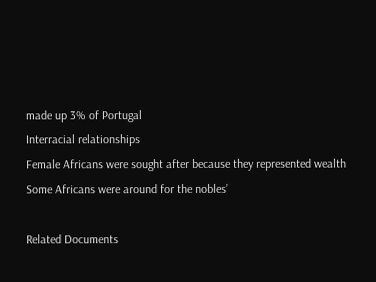made up 3% of Portugal
Interracial relationships
Female Africans were sought after because they represented wealth
Some Africans were around for the nobles’

Related Documents